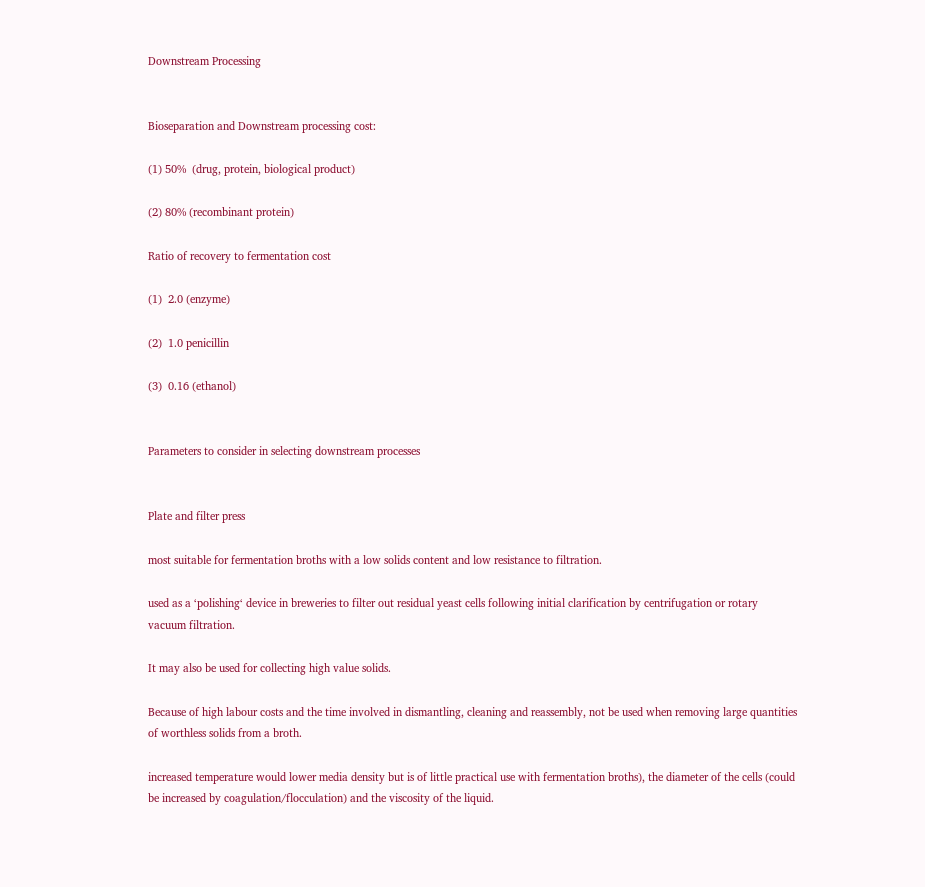Downstream Processing


Bioseparation and Downstream processing cost:

(1) 50%  (drug, protein, biological product)

(2) 80% (recombinant protein)

Ratio of recovery to fermentation cost

(1)  2.0 (enzyme)

(2)  1.0 penicillin

(3)  0.16 (ethanol)


Parameters to consider in selecting downstream processes


Plate and filter press

most suitable for fermentation broths with a low solids content and low resistance to filtration.

used as a ‘polishing‘ device in breweries to filter out residual yeast cells following initial clarification by centrifugation or rotary vacuum filtration.

It may also be used for collecting high value solids.

Because of high labour costs and the time involved in dismantling, cleaning and reassembly, not be used when removing large quantities of worthless solids from a broth.

increased temperature would lower media density but is of little practical use with fermentation broths), the diameter of the cells (could be increased by coagulation/flocculation) and the viscosity of the liquid.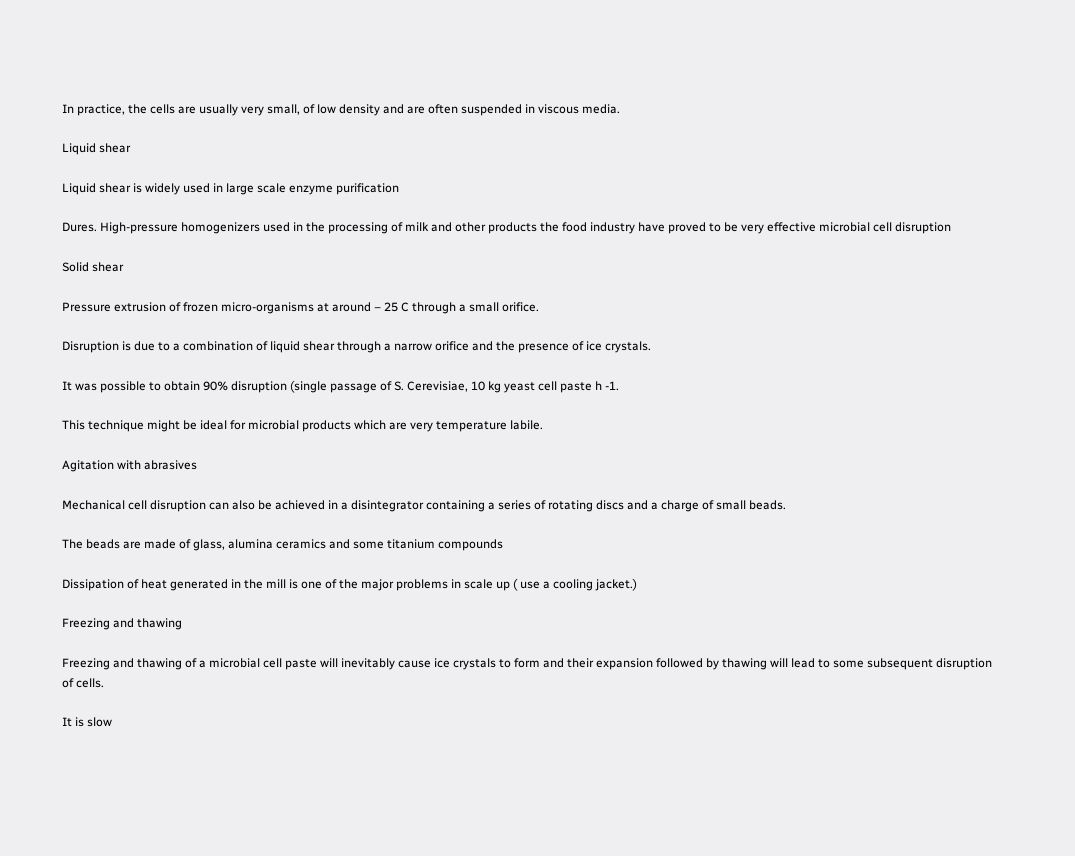In practice, the cells are usually very small, of low density and are often suspended in viscous media.

Liquid shear

Liquid shear is widely used in large scale enzyme purification

Dures. High-pressure homogenizers used in the processing of milk and other products the food industry have proved to be very effective microbial cell disruption

Solid shear

Pressure extrusion of frozen micro-organisms at around – 25 C through a small orifice.

Disruption is due to a combination of liquid shear through a narrow orifice and the presence of ice crystals.

It was possible to obtain 90% disruption (single passage of S. Cerevisiae, 10 kg yeast cell paste h -1.

This technique might be ideal for microbial products which are very temperature labile.

Agitation with abrasives

Mechanical cell disruption can also be achieved in a disintegrator containing a series of rotating discs and a charge of small beads.

The beads are made of glass, alumina ceramics and some titanium compounds

Dissipation of heat generated in the mill is one of the major problems in scale up ( use a cooling jacket.)

Freezing and thawing

Freezing and thawing of a microbial cell paste will inevitably cause ice crystals to form and their expansion followed by thawing will lead to some subsequent disruption of cells.

It is slow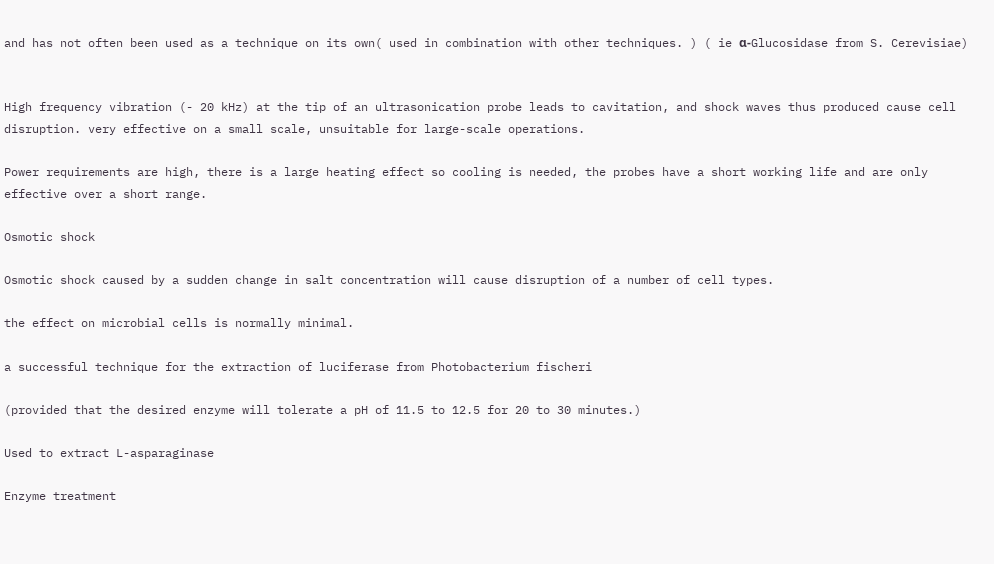and has not often been used as a technique on its own( used in combination with other techniques. ) ( ie α-Glucosidase from S. Cerevisiae)


High frequency vibration (- 20 kHz) at the tip of an ultrasonication probe leads to cavitation, and shock waves thus produced cause cell disruption. very effective on a small scale, unsuitable for large-scale operations.

Power requirements are high, there is a large heating effect so cooling is needed, the probes have a short working life and are only effective over a short range.

Osmotic shock

Osmotic shock caused by a sudden change in salt concentration will cause disruption of a number of cell types.

the effect on microbial cells is normally minimal.

a successful technique for the extraction of luciferase from Photobacterium fischeri

(provided that the desired enzyme will tolerate a pH of 11.5 to 12.5 for 20 to 30 minutes.)

Used to extract L-asparaginase

Enzyme treatment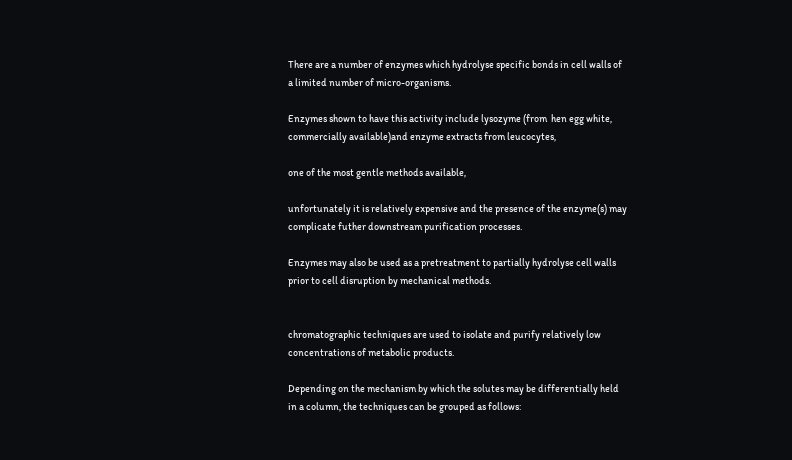There are a number of enzymes which hydrolyse specific bonds in cell walls of a limited number of micro-organisms.

Enzymes shown to have this activity include lysozyme (from  hen egg white, commercially available)and enzyme extracts from leucocytes,

one of the most gentle methods available,

unfortunately it is relatively expensive and the presence of the enzyme(s) may complicate futher downstream purification processes.

Enzymes may also be used as a pretreatment to partially hydrolyse cell walls prior to cell disruption by mechanical methods.


chromatographic techniques are used to isolate and purify relatively low concentrations of metabolic products.

Depending on the mechanism by which the solutes may be differentially held in a column, the techniques can be grouped as follows: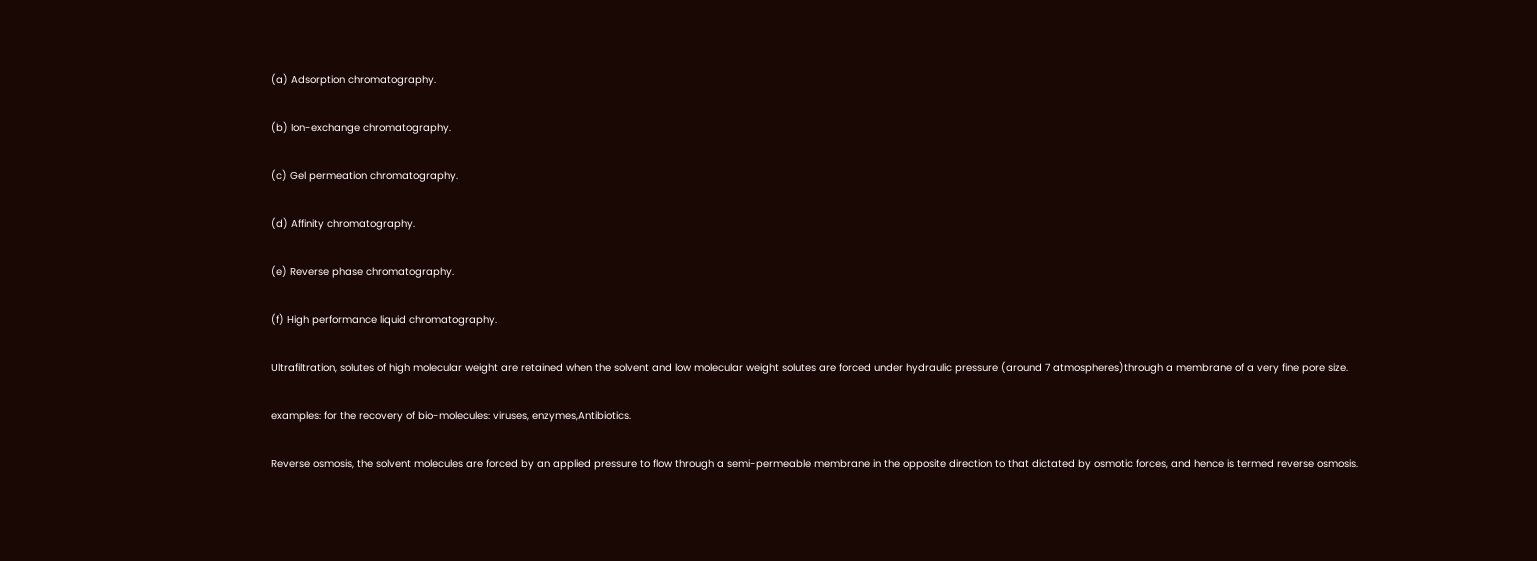(a) Adsorption chromatography.

(b) Ion-exchange chromatography.

(c) Gel permeation chromatography.

(d) Affinity chromatography.

(e) Reverse phase chromatography.

(f) High performance liquid chromatography.

Ultrafiltration, solutes of high molecular weight are retained when the solvent and low molecular weight solutes are forced under hydraulic pressure (around 7 atmospheres)through a membrane of a very fine pore size.

examples: for the recovery of bio-molecules: viruses, enzymes,Antibiotics.

Reverse osmosis, the solvent molecules are forced by an applied pressure to flow through a semi-permeable membrane in the opposite direction to that dictated by osmotic forces, and hence is termed reverse osmosis.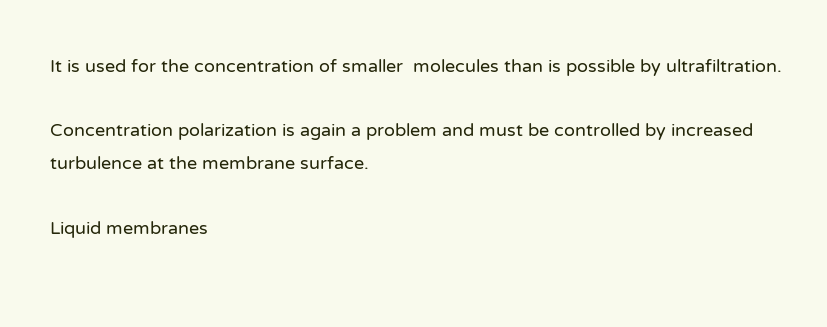It is used for the concentration of smaller  molecules than is possible by ultrafiltration.

Concentration polarization is again a problem and must be controlled by increased turbulence at the membrane surface.

Liquid membranes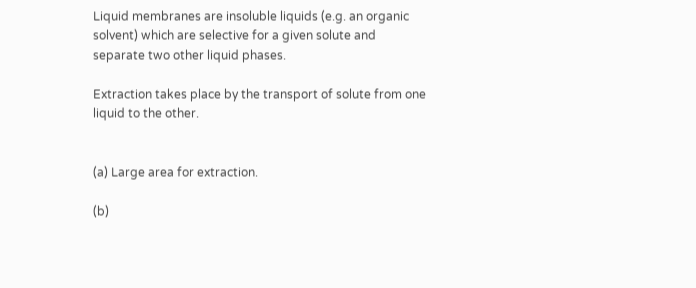Liquid membranes are insoluble liquids (e.g. an organic solvent) which are selective for a given solute and separate two other liquid phases.

Extraction takes place by the transport of solute from one liquid to the other.


(a) Large area for extraction.

(b)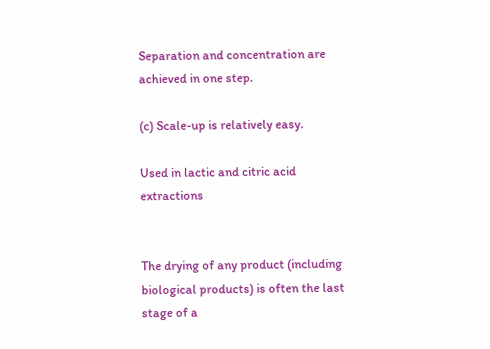Separation and concentration are achieved in one step.

(c) Scale-up is relatively easy.

Used in lactic and citric acid extractions


The drying of any product (including  biological products) is often the last stage of a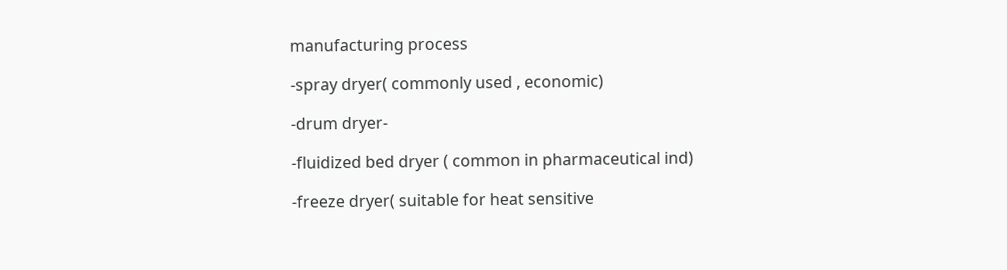manufacturing process

-spray dryer( commonly used , economic)

-drum dryer-

-fluidized bed dryer ( common in pharmaceutical ind)

-freeze dryer( suitable for heat sensitive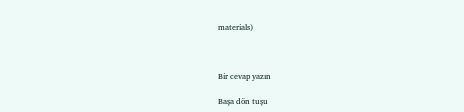materials)



Bir cevap yazın

Başa dön tuşu